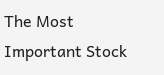The Most Important Stock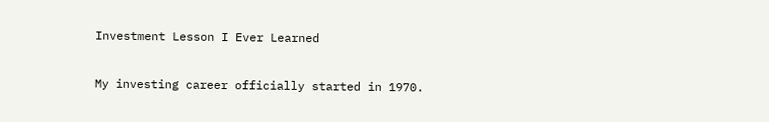Investment Lesson I Ever Learned

My investing career officially started in 1970.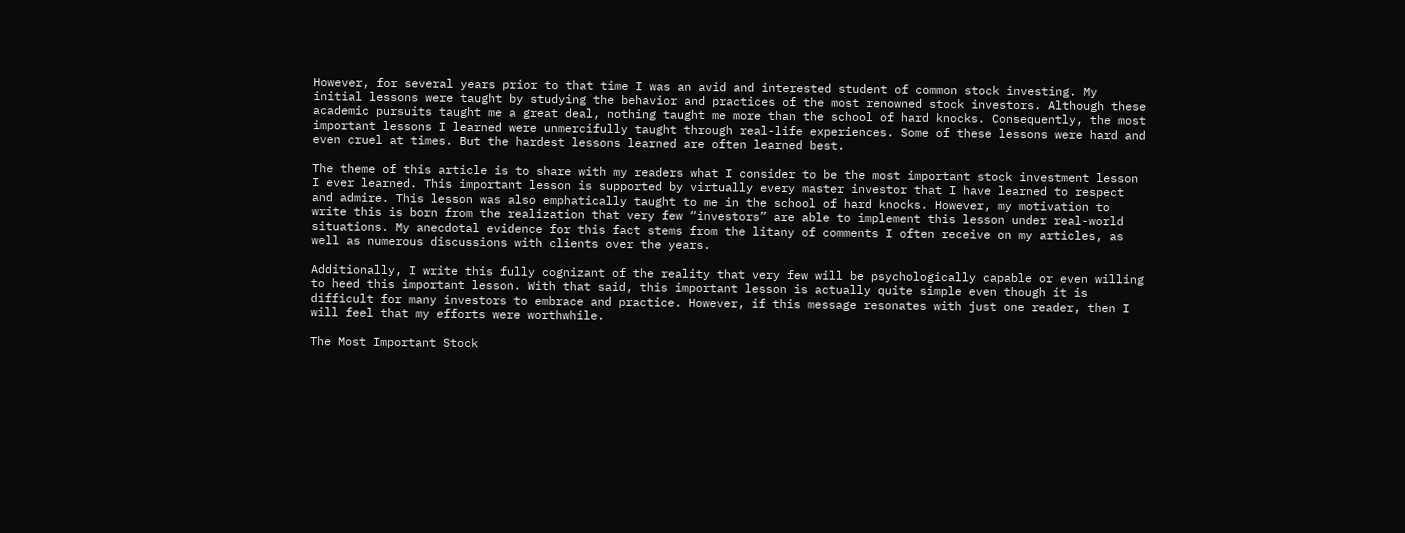However, for several years prior to that time I was an avid and interested student of common stock investing. My initial lessons were taught by studying the behavior and practices of the most renowned stock investors. Although these academic pursuits taught me a great deal, nothing taught me more than the school of hard knocks. Consequently, the most important lessons I learned were unmercifully taught through real-life experiences. Some of these lessons were hard and even cruel at times. But the hardest lessons learned are often learned best.

The theme of this article is to share with my readers what I consider to be the most important stock investment lesson I ever learned. This important lesson is supported by virtually every master investor that I have learned to respect and admire. This lesson was also emphatically taught to me in the school of hard knocks. However, my motivation to write this is born from the realization that very few “investors” are able to implement this lesson under real-world situations. My anecdotal evidence for this fact stems from the litany of comments I often receive on my articles, as well as numerous discussions with clients over the years.

Additionally, I write this fully cognizant of the reality that very few will be psychologically capable or even willing to heed this important lesson. With that said, this important lesson is actually quite simple even though it is difficult for many investors to embrace and practice. However, if this message resonates with just one reader, then I will feel that my efforts were worthwhile.

The Most Important Stock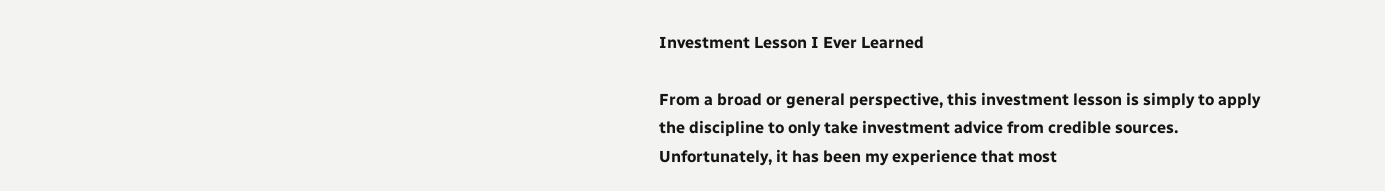Investment Lesson I Ever Learned

From a broad or general perspective, this investment lesson is simply to apply the discipline to only take investment advice from credible sources. Unfortunately, it has been my experience that most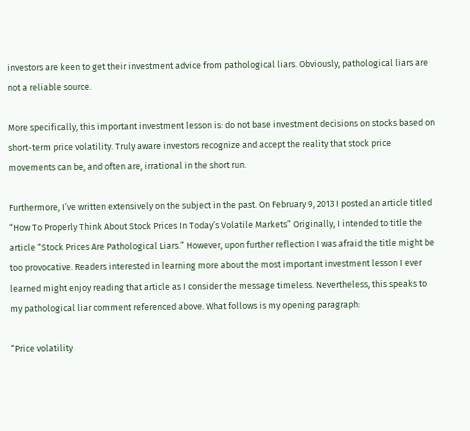investors are keen to get their investment advice from pathological liars. Obviously, pathological liars are not a reliable source.

More specifically, this important investment lesson is: do not base investment decisions on stocks based on short-term price volatility. Truly aware investors recognize and accept the reality that stock price movements can be, and often are, irrational in the short run.

Furthermore, I’ve written extensively on the subject in the past. On February 9, 2013 I posted an article titled “How To Properly Think About Stock Prices In Today’s Volatile Markets” Originally, I intended to title the article “Stock Prices Are Pathological Liars.” However, upon further reflection I was afraid the title might be too provocative. Readers interested in learning more about the most important investment lesson I ever learned might enjoy reading that article as I consider the message timeless. Nevertheless, this speaks to my pathological liar comment referenced above. What follows is my opening paragraph:

“Price volatility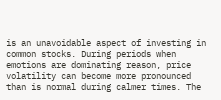is an unavoidable aspect of investing in common stocks. During periods when emotions are dominating reason, price volatility can become more pronounced than is normal during calmer times. The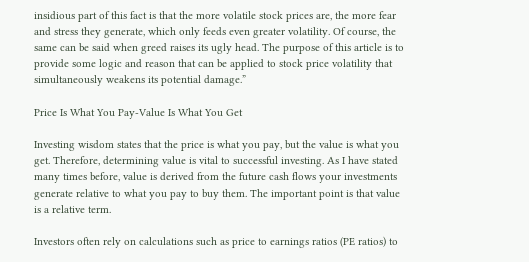insidious part of this fact is that the more volatile stock prices are, the more fear and stress they generate, which only feeds even greater volatility. Of course, the same can be said when greed raises its ugly head. The purpose of this article is to provide some logic and reason that can be applied to stock price volatility that simultaneously weakens its potential damage.”

Price Is What You Pay-Value Is What You Get

Investing wisdom states that the price is what you pay, but the value is what you get. Therefore, determining value is vital to successful investing. As I have stated many times before, value is derived from the future cash flows your investments generate relative to what you pay to buy them. The important point is that value is a relative term.

Investors often rely on calculations such as price to earnings ratios (PE ratios) to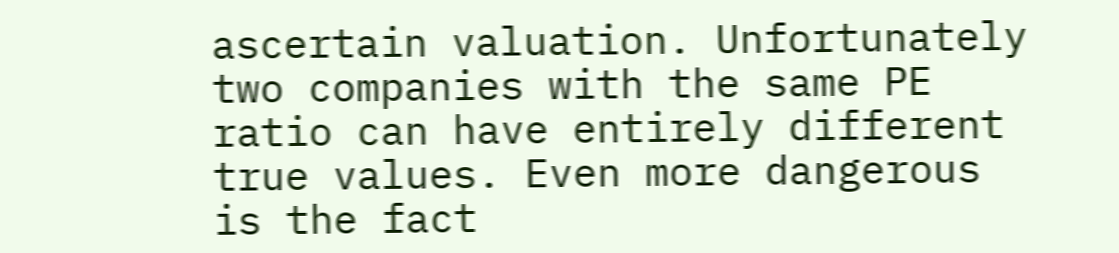ascertain valuation. Unfortunately two companies with the same PE ratio can have entirely different true values. Even more dangerous is the fact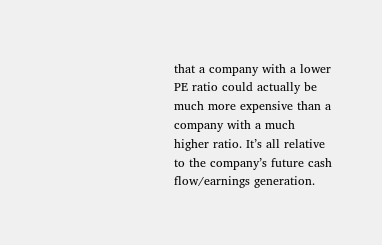that a company with a lower PE ratio could actually be much more expensive than a company with a much higher ratio. It’s all relative to the company’s future cash flow/earnings generation.